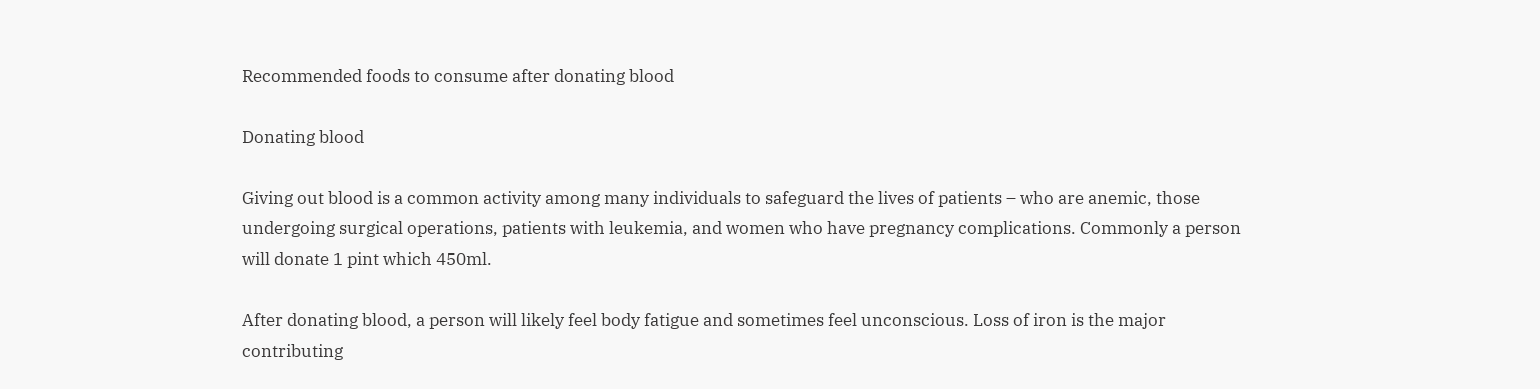Recommended foods to consume after donating blood

Donating blood

Giving out blood is a common activity among many individuals to safeguard the lives of patients – who are anemic, those undergoing surgical operations, patients with leukemia, and women who have pregnancy complications. Commonly a person will donate 1 pint which 450ml.

After donating blood, a person will likely feel body fatigue and sometimes feel unconscious. Loss of iron is the major contributing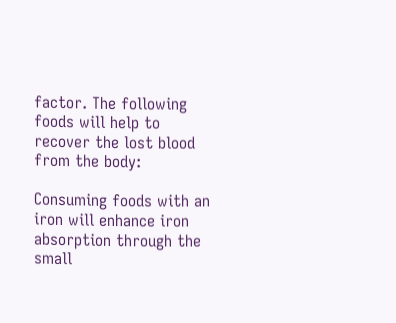factor. The following foods will help to recover the lost blood from the body:

Consuming foods with an iron will enhance iron absorption through the small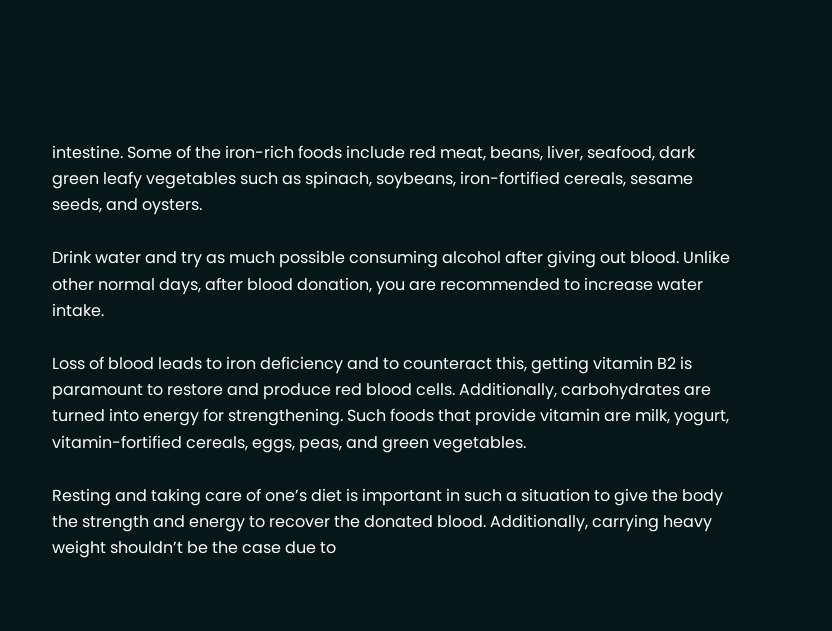intestine. Some of the iron-rich foods include red meat, beans, liver, seafood, dark green leafy vegetables such as spinach, soybeans, iron-fortified cereals, sesame seeds, and oysters.

Drink water and try as much possible consuming alcohol after giving out blood. Unlike other normal days, after blood donation, you are recommended to increase water intake.

Loss of blood leads to iron deficiency and to counteract this, getting vitamin B2 is paramount to restore and produce red blood cells. Additionally, carbohydrates are turned into energy for strengthening. Such foods that provide vitamin are milk, yogurt, vitamin-fortified cereals, eggs, peas, and green vegetables.

Resting and taking care of one’s diet is important in such a situation to give the body the strength and energy to recover the donated blood. Additionally, carrying heavy weight shouldn’t be the case due to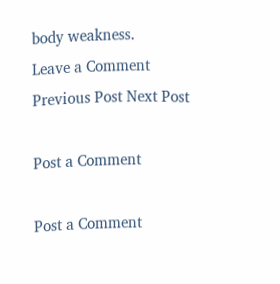body weakness.
Leave a Comment
Previous Post Next Post

Post a Comment

Post a Comment